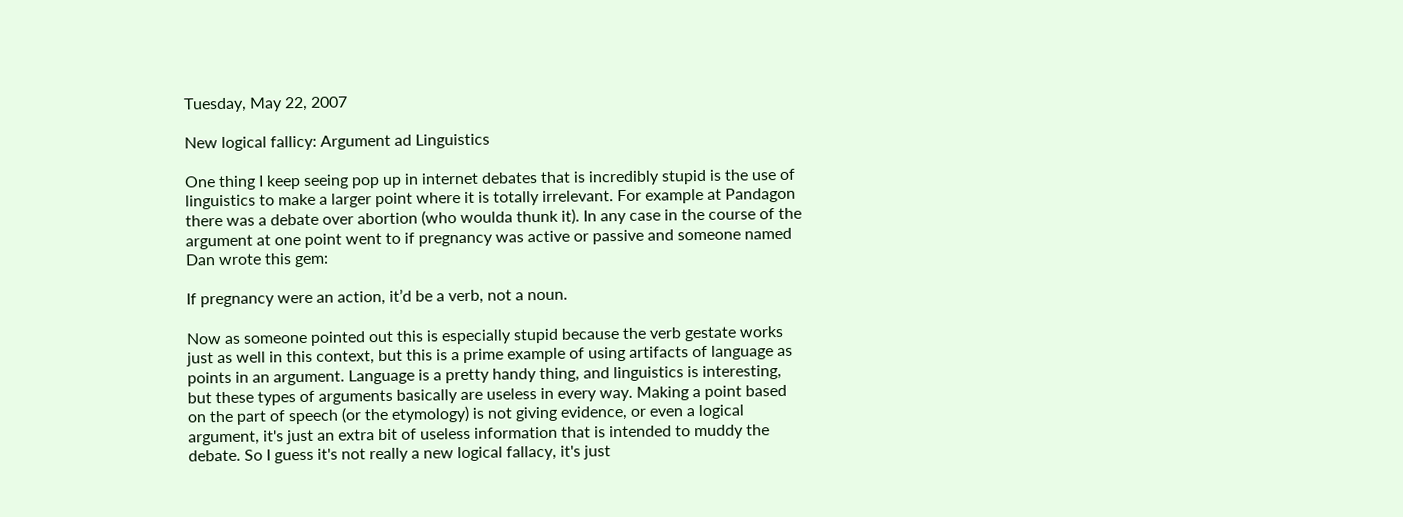Tuesday, May 22, 2007

New logical fallicy: Argument ad Linguistics

One thing I keep seeing pop up in internet debates that is incredibly stupid is the use of linguistics to make a larger point where it is totally irrelevant. For example at Pandagon there was a debate over abortion (who woulda thunk it). In any case in the course of the argument at one point went to if pregnancy was active or passive and someone named Dan wrote this gem:

If pregnancy were an action, it’d be a verb, not a noun.

Now as someone pointed out this is especially stupid because the verb gestate works just as well in this context, but this is a prime example of using artifacts of language as points in an argument. Language is a pretty handy thing, and linguistics is interesting, but these types of arguments basically are useless in every way. Making a point based on the part of speech (or the etymology) is not giving evidence, or even a logical argument, it's just an extra bit of useless information that is intended to muddy the debate. So I guess it's not really a new logical fallacy, it's just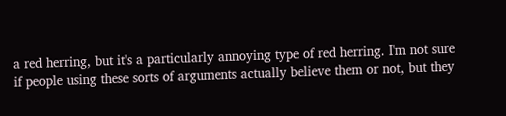a red herring, but it's a particularly annoying type of red herring. I'm not sure if people using these sorts of arguments actually believe them or not, but they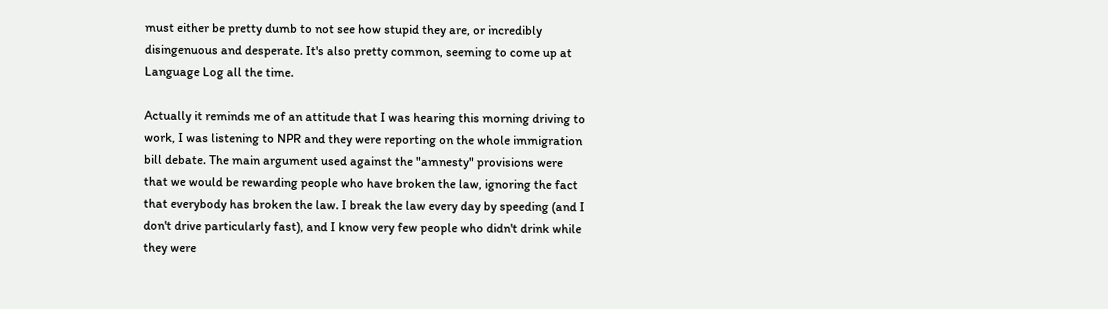must either be pretty dumb to not see how stupid they are, or incredibly disingenuous and desperate. It's also pretty common, seeming to come up at Language Log all the time.

Actually it reminds me of an attitude that I was hearing this morning driving to work, I was listening to NPR and they were reporting on the whole immigration bill debate. The main argument used against the "amnesty" provisions were that we would be rewarding people who have broken the law, ignoring the fact that everybody has broken the law. I break the law every day by speeding (and I don't drive particularly fast), and I know very few people who didn't drink while they were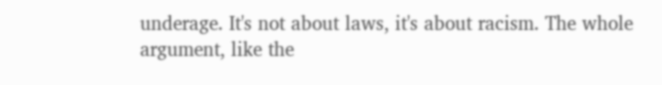underage. It's not about laws, it's about racism. The whole argument, like the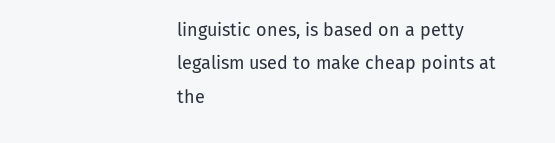linguistic ones, is based on a petty legalism used to make cheap points at the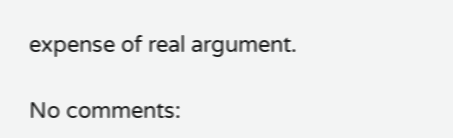expense of real argument.

No comments: